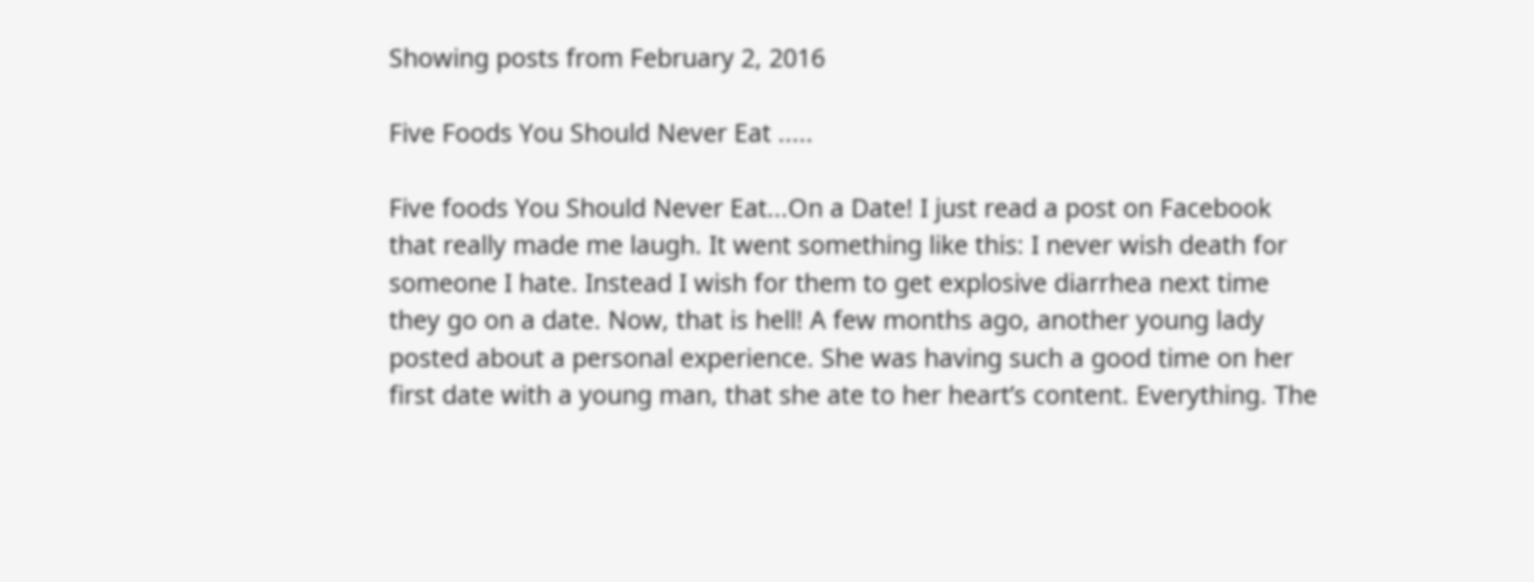Showing posts from February 2, 2016

Five Foods You Should Never Eat .....

Five foods You Should Never Eat...On a Date! I just read a post on Facebook that really made me laugh. It went something like this: I never wish death for someone I hate. Instead I wish for them to get explosive diarrhea next time they go on a date. Now, that is hell! A few months ago, another young lady posted about a personal experience. She was having such a good time on her first date with a young man, that she ate to her heart’s content. Everything. The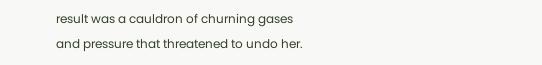result was a cauldron of churning gases and pressure that threatened to undo her.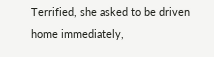Terrified, she asked to be driven home immediately,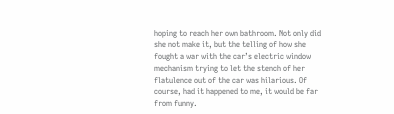hoping to reach her own bathroom. Not only did she not make it, but the telling of how she fought a war with the car’s electric window mechanism trying to let the stench of her flatulence out of the car was hilarious. Of course, had it happened to me, it would be far from funny.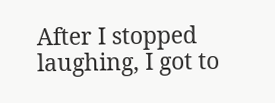After I stopped laughing, I got to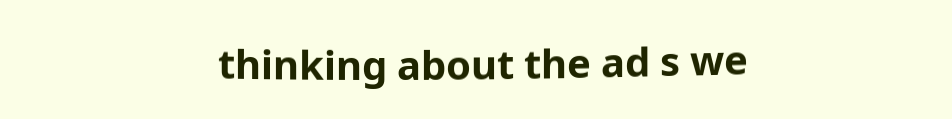thinking about the ad s we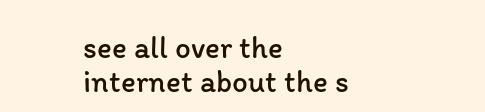see all over the internet about the s